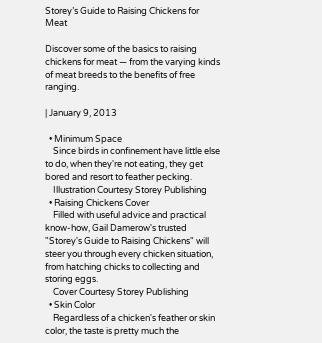Storey’s Guide to Raising Chickens for Meat

Discover some of the basics to raising chickens for meat — from the varying kinds of meat breeds to the benefits of free ranging.

| January 9, 2013

  • Minimum Space
    Since birds in confinement have little else to do, when they're not eating, they get bored and resort to feather pecking.
    Illustration Courtesy Storey Publishing
  • Raising Chickens Cover
    Filled with useful advice and practical know-how, Gail Damerow's trusted "Storey's Guide to Raising Chickens" will steer you through every chicken situation, from hatching chicks to collecting and storing eggs.
    Cover Courtesy Storey Publishing
  • Skin Color
    Regardless of a chicken's feather or skin color, the taste is pretty much the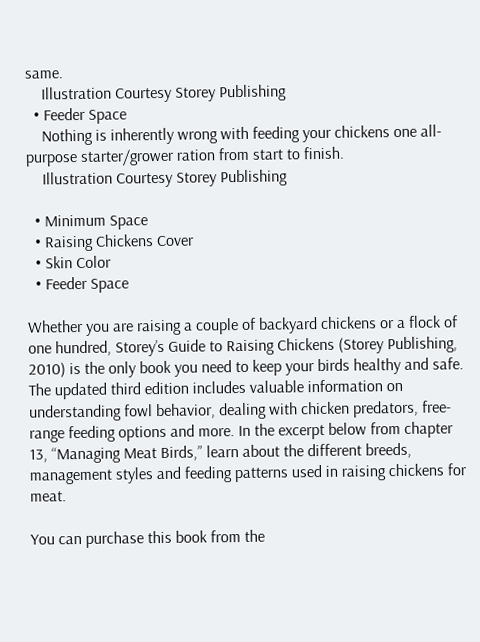same.
    Illustration Courtesy Storey Publishing
  • Feeder Space
    Nothing is inherently wrong with feeding your chickens one all-purpose starter/grower ration from start to finish.
    Illustration Courtesy Storey Publishing

  • Minimum Space
  • Raising Chickens Cover
  • Skin Color
  • Feeder Space

Whether you are raising a couple of backyard chickens or a flock of one hundred, Storey’s Guide to Raising Chickens (Storey Publishing, 2010) is the only book you need to keep your birds healthy and safe. The updated third edition includes valuable information on understanding fowl behavior, dealing with chicken predators, free-range feeding options and more. In the excerpt below from chapter 13, “Managing Meat Birds,” learn about the different breeds, management styles and feeding patterns used in raising chickens for meat.

You can purchase this book from the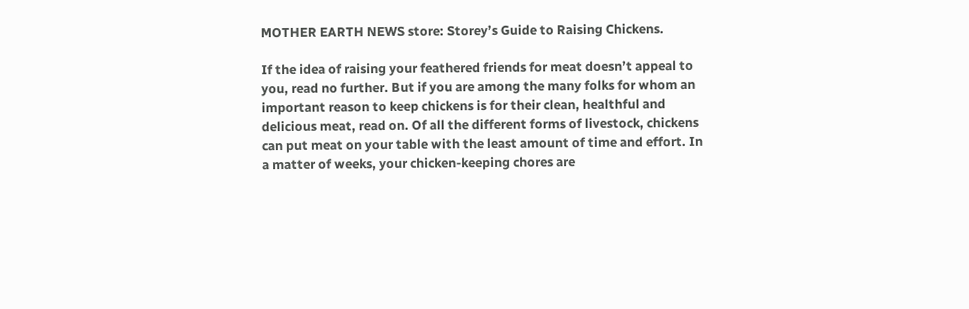MOTHER EARTH NEWS store: Storey’s Guide to Raising Chickens.

If the idea of raising your feathered friends for meat doesn’t appeal to you, read no further. But if you are among the many folks for whom an important reason to keep chickens is for their clean, healthful and delicious meat, read on. Of all the different forms of livestock, chickens can put meat on your table with the least amount of time and effort. In a matter of weeks, your chicken-keeping chores are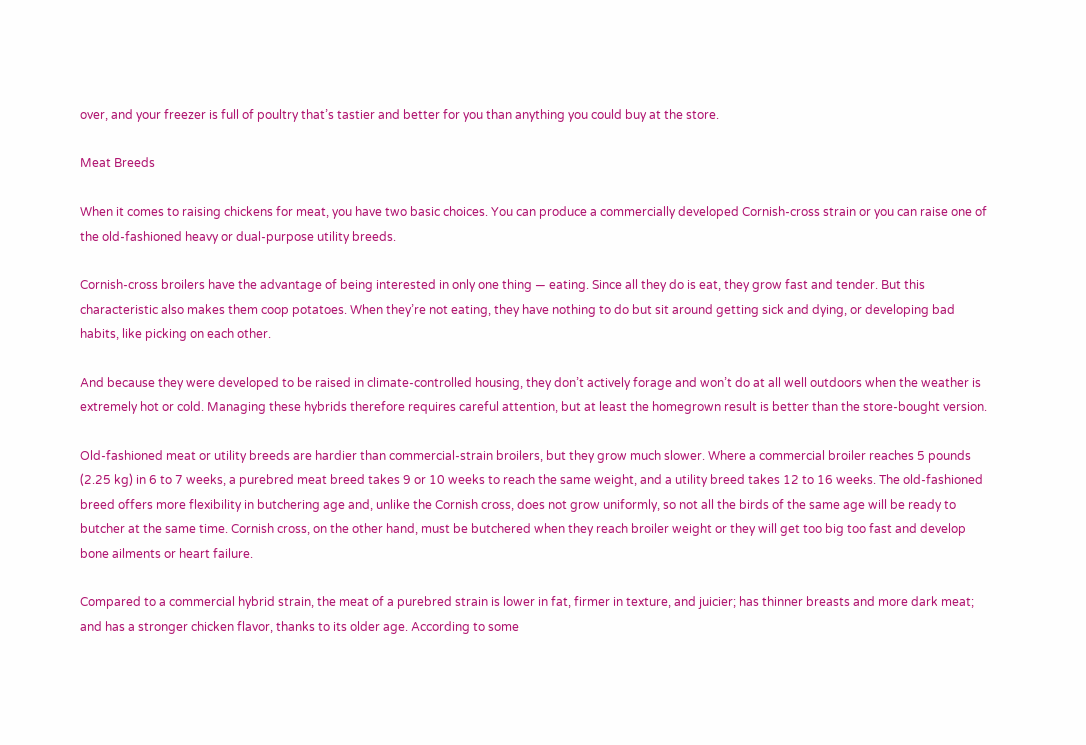over, and your freezer is full of poultry that’s tastier and better for you than anything you could buy at the store.

Meat Breeds

When it comes to raising chickens for meat, you have two basic choices. You can produce a commercially developed Cornish-cross strain or you can raise one of the old-fashioned heavy or dual-purpose utility breeds.

Cornish-cross broilers have the advantage of being interested in only one thing — eating. Since all they do is eat, they grow fast and tender. But this characteristic also makes them coop potatoes. When they’re not eating, they have nothing to do but sit around getting sick and dying, or developing bad habits, like picking on each other.

And because they were developed to be raised in climate-controlled housing, they don’t actively forage and won’t do at all well outdoors when the weather is extremely hot or cold. Managing these hybrids therefore requires careful attention, but at least the homegrown result is better than the store-bought version.

Old-fashioned meat or utility breeds are hardier than commercial-strain broilers, but they grow much slower. Where a commercial broiler reaches 5 pounds (2.25 kg) in 6 to 7 weeks, a purebred meat breed takes 9 or 10 weeks to reach the same weight, and a utility breed takes 12 to 16 weeks. The old-fashioned breed offers more flexibility in butchering age and, unlike the Cornish cross, does not grow uniformly, so not all the birds of the same age will be ready to butcher at the same time. Cornish cross, on the other hand, must be butchered when they reach broiler weight or they will get too big too fast and develop bone ailments or heart failure.

Compared to a commercial hybrid strain, the meat of a purebred strain is lower in fat, firmer in texture, and juicier; has thinner breasts and more dark meat; and has a stronger chicken flavor, thanks to its older age. According to some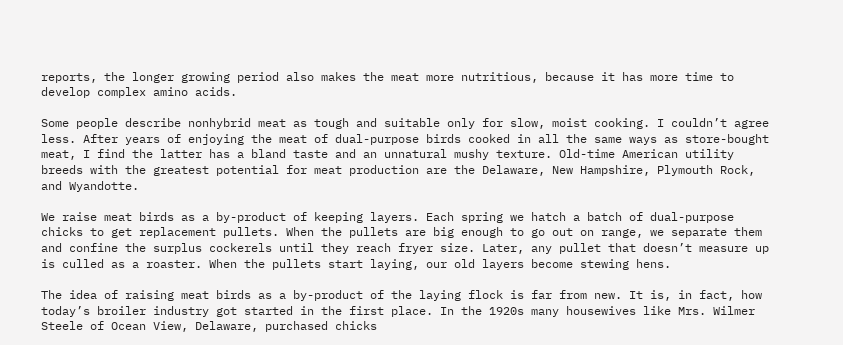reports, the longer growing period also makes the meat more nutritious, because it has more time to develop complex amino acids.

Some people describe nonhybrid meat as tough and suitable only for slow, moist cooking. I couldn’t agree less. After years of enjoying the meat of dual-purpose birds cooked in all the same ways as store-bought meat, I find the latter has a bland taste and an unnatural mushy texture. Old-time American utility breeds with the greatest potential for meat production are the Delaware, New Hampshire, Plymouth Rock, and Wyandotte.

We raise meat birds as a by-product of keeping layers. Each spring we hatch a batch of dual-purpose chicks to get replacement pullets. When the pullets are big enough to go out on range, we separate them and confine the surplus cockerels until they reach fryer size. Later, any pullet that doesn’t measure up is culled as a roaster. When the pullets start laying, our old layers become stewing hens.

The idea of raising meat birds as a by-product of the laying flock is far from new. It is, in fact, how today’s broiler industry got started in the first place. In the 1920s many housewives like Mrs. Wilmer Steele of Ocean View, Delaware, purchased chicks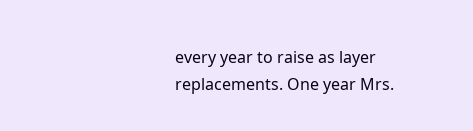every year to raise as layer replacements. One year Mrs.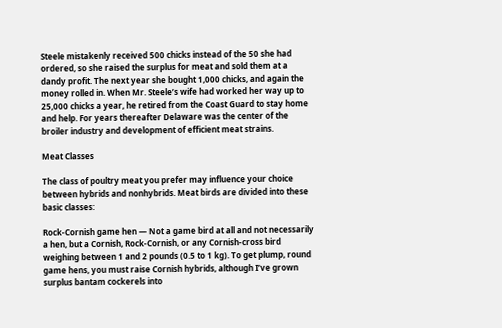Steele mistakenly received 500 chicks instead of the 50 she had ordered, so she raised the surplus for meat and sold them at a dandy profit. The next year she bought 1,000 chicks, and again the money rolled in. When Mr. Steele’s wife had worked her way up to 25,000 chicks a year, he retired from the Coast Guard to stay home and help. For years thereafter Delaware was the center of the broiler industry and development of efficient meat strains.

Meat Classes

The class of poultry meat you prefer may influence your choice between hybrids and nonhybrids. Meat birds are divided into these basic classes:

Rock-Cornish game hen — Not a game bird at all and not necessarily a hen, but a Cornish, Rock-Cornish, or any Cornish-cross bird weighing between 1 and 2 pounds (0.5 to 1 kg). To get plump, round game hens, you must raise Cornish hybrids, although I’ve grown surplus bantam cockerels into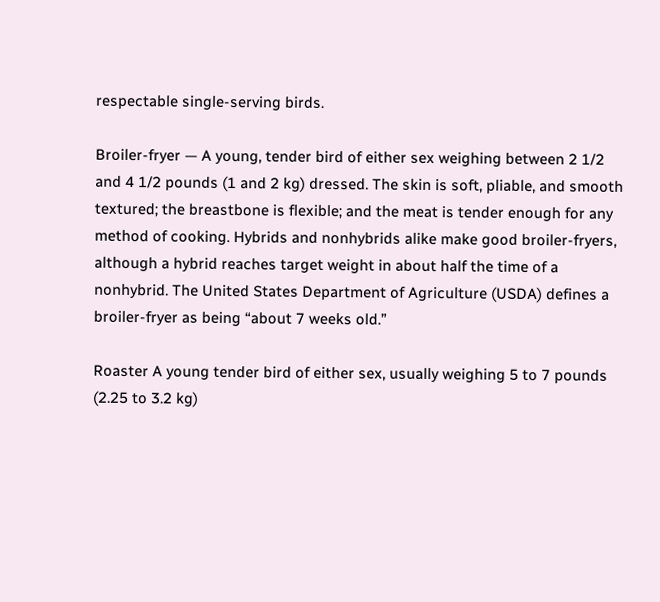respectable single-serving birds.

Broiler-fryer — A young, tender bird of either sex weighing between 2 1/2 and 4 1/2 pounds (1 and 2 kg) dressed. The skin is soft, pliable, and smooth textured; the breastbone is flexible; and the meat is tender enough for any method of cooking. Hybrids and nonhybrids alike make good broiler-fryers, although a hybrid reaches target weight in about half the time of a nonhybrid. The United States Department of Agriculture (USDA) defines a broiler-fryer as being “about 7 weeks old.”

Roaster A young tender bird of either sex, usually weighing 5 to 7 pounds (2.25 to 3.2 kg)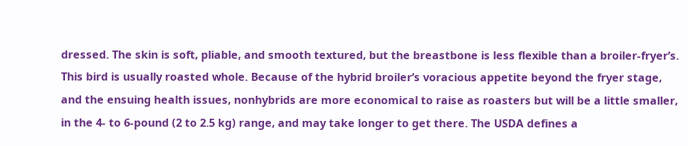dressed. The skin is soft, pliable, and smooth textured, but the breastbone is less flexible than a broiler-fryer’s. This bird is usually roasted whole. Because of the hybrid broiler’s voracious appetite beyond the fryer stage, and the ensuing health issues, nonhybrids are more economical to raise as roasters but will be a little smaller, in the 4- to 6-pound (2 to 2.5 kg) range, and may take longer to get there. The USDA defines a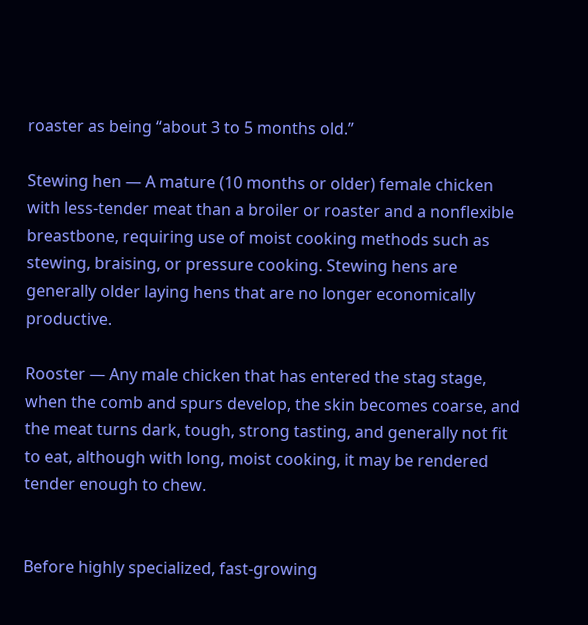roaster as being “about 3 to 5 months old.”

Stewing hen — A mature (10 months or older) female chicken with less-tender meat than a broiler or roaster and a nonflexible breastbone, requiring use of moist cooking methods such as stewing, braising, or pressure cooking. Stewing hens are generally older laying hens that are no longer economically productive.

Rooster — Any male chicken that has entered the stag stage, when the comb and spurs develop, the skin becomes coarse, and the meat turns dark, tough, strong tasting, and generally not fit to eat, although with long, moist cooking, it may be rendered tender enough to chew.


Before highly specialized, fast-growing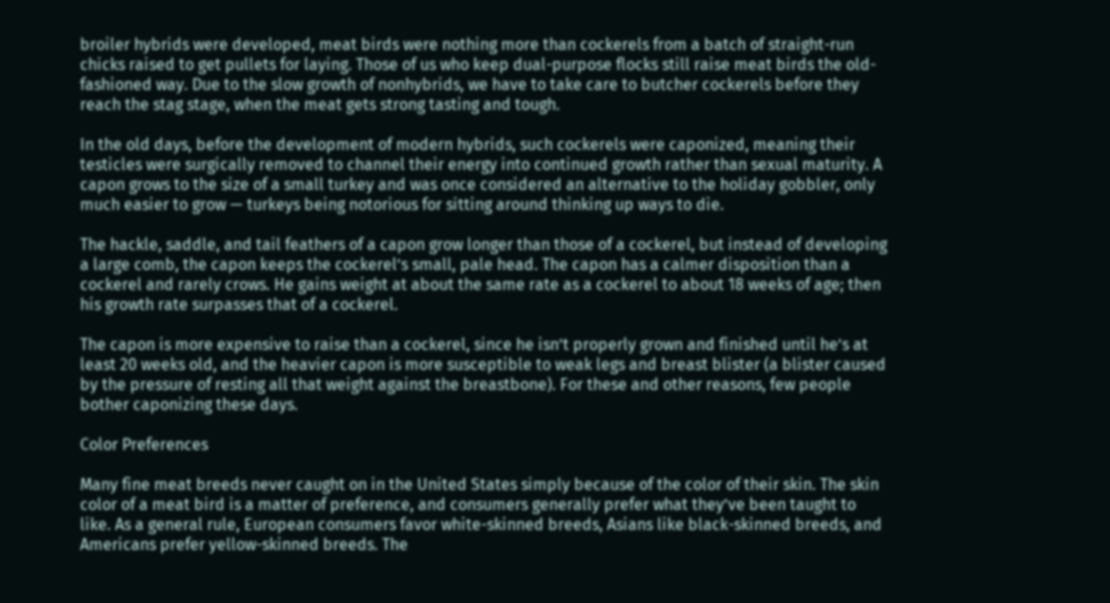broiler hybrids were developed, meat birds were nothing more than cockerels from a batch of straight-run chicks raised to get pullets for laying. Those of us who keep dual-purpose flocks still raise meat birds the old-fashioned way. Due to the slow growth of nonhybrids, we have to take care to butcher cockerels before they reach the stag stage, when the meat gets strong tasting and tough.

In the old days, before the development of modern hybrids, such cockerels were caponized, meaning their testicles were surgically removed to channel their energy into continued growth rather than sexual maturity. A capon grows to the size of a small turkey and was once considered an alternative to the holiday gobbler, only much easier to grow — turkeys being notorious for sitting around thinking up ways to die.

The hackle, saddle, and tail feathers of a capon grow longer than those of a cockerel, but instead of developing a large comb, the capon keeps the cockerel’s small, pale head. The capon has a calmer disposition than a cockerel and rarely crows. He gains weight at about the same rate as a cockerel to about 18 weeks of age; then his growth rate surpasses that of a cockerel.

The capon is more expensive to raise than a cockerel, since he isn’t properly grown and finished until he’s at least 20 weeks old, and the heavier capon is more susceptible to weak legs and breast blister (a blister caused by the pressure of resting all that weight against the breastbone). For these and other reasons, few people bother caponizing these days.

Color Preferences

Many fine meat breeds never caught on in the United States simply because of the color of their skin. The skin color of a meat bird is a matter of preference, and consumers generally prefer what they’ve been taught to like. As a general rule, European consumers favor white-skinned breeds, Asians like black-skinned breeds, and Americans prefer yellow-skinned breeds. The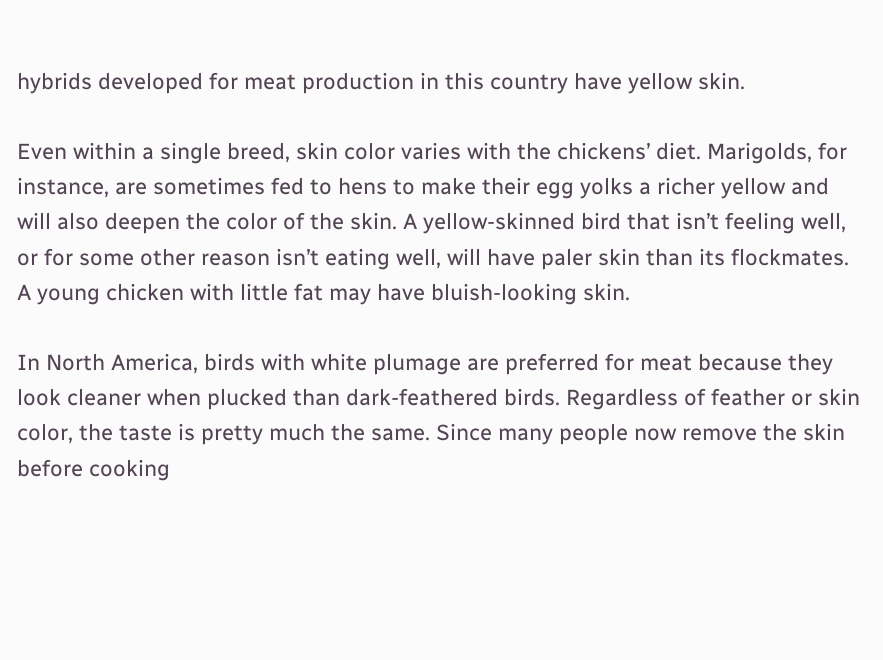hybrids developed for meat production in this country have yellow skin.

Even within a single breed, skin color varies with the chickens’ diet. Marigolds, for instance, are sometimes fed to hens to make their egg yolks a richer yellow and will also deepen the color of the skin. A yellow-skinned bird that isn’t feeling well, or for some other reason isn’t eating well, will have paler skin than its flockmates. A young chicken with little fat may have bluish-looking skin.

In North America, birds with white plumage are preferred for meat because they look cleaner when plucked than dark-feathered birds. Regardless of feather or skin color, the taste is pretty much the same. Since many people now remove the skin before cooking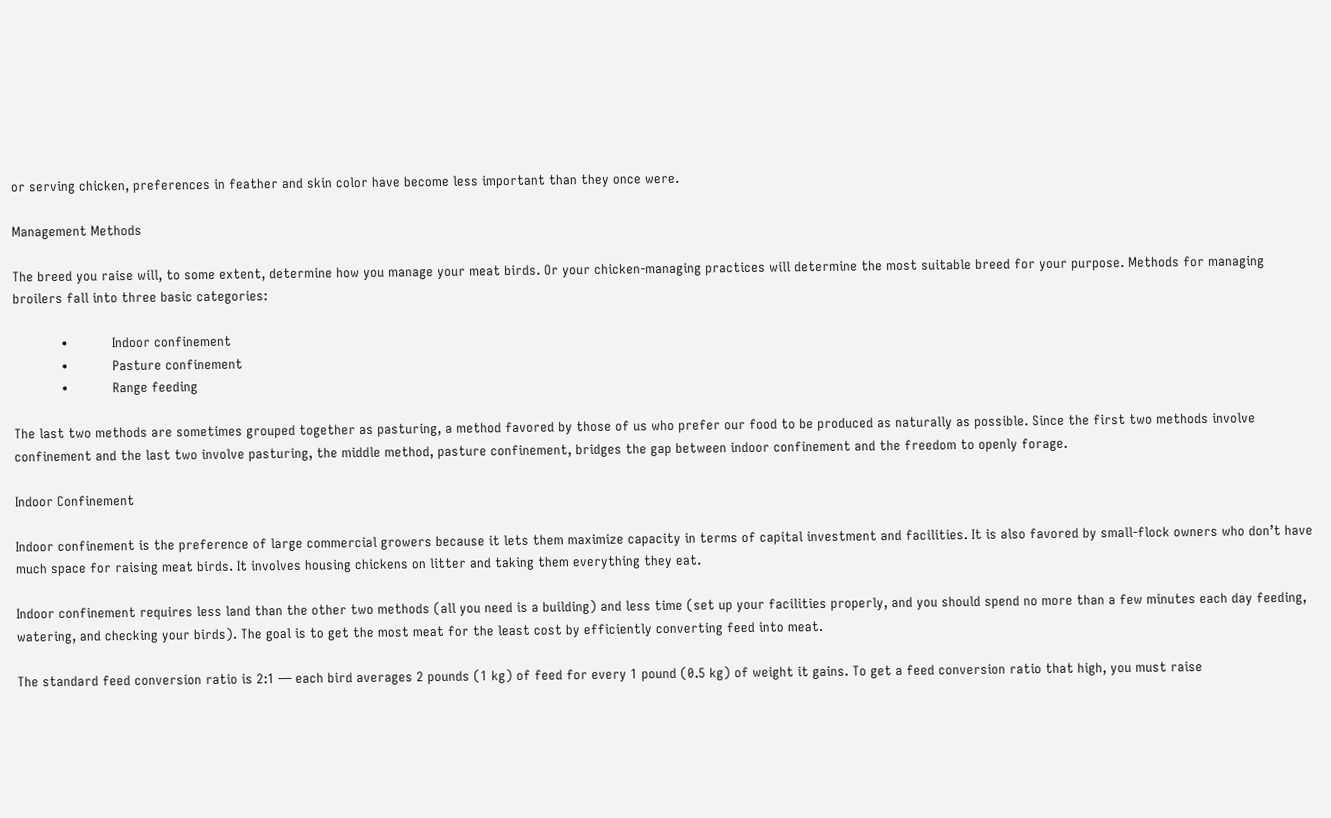or serving chicken, preferences in feather and skin color have become less important than they once were.

Management Methods

The breed you raise will, to some extent, determine how you manage your meat birds. Or your chicken-managing practices will determine the most suitable breed for your purpose. Methods for managing broilers fall into three basic categories:

            •           Indoor confinement
            •           Pasture confinement
            •           Range feeding

The last two methods are sometimes grouped together as pasturing, a method favored by those of us who prefer our food to be produced as naturally as possible. Since the first two methods involve confinement and the last two involve pasturing, the middle method, pasture confinement, bridges the gap between indoor confinement and the freedom to openly forage.

Indoor Confinement

Indoor confinement is the preference of large commercial growers because it lets them maximize capacity in terms of capital investment and facilities. It is also favored by small-flock owners who don’t have much space for raising meat birds. It involves housing chickens on litter and taking them everything they eat.

Indoor confinement requires less land than the other two methods (all you need is a building) and less time (set up your facilities properly, and you should spend no more than a few minutes each day feeding, watering, and checking your birds). The goal is to get the most meat for the least cost by efficiently converting feed into meat.

The standard feed conversion ratio is 2:1 — each bird averages 2 pounds (1 kg) of feed for every 1 pound (0.5 kg) of weight it gains. To get a feed conversion ratio that high, you must raise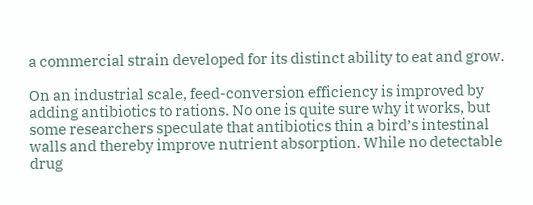a commercial strain developed for its distinct ability to eat and grow.

On an industrial scale, feed-conversion efficiency is improved by adding antibiotics to rations. No one is quite sure why it works, but some researchers speculate that antibiotics thin a bird’s intestinal walls and thereby improve nutrient absorption. While no detectable drug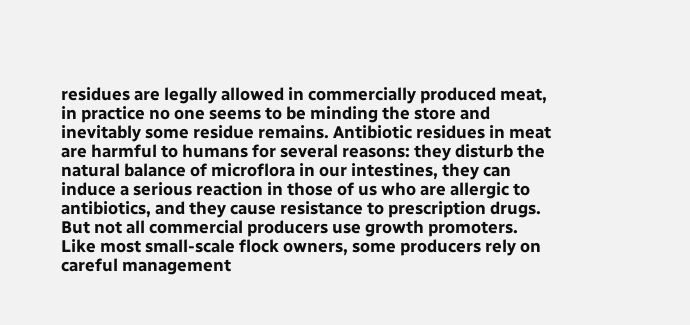residues are legally allowed in commercially produced meat, in practice no one seems to be minding the store and inevitably some residue remains. Antibiotic residues in meat are harmful to humans for several reasons: they disturb the natural balance of microflora in our intestines, they can induce a serious reaction in those of us who are allergic to antibiotics, and they cause resistance to prescription drugs. But not all commercial producers use growth promoters. Like most small-scale flock owners, some producers rely on careful management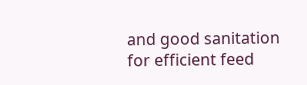and good sanitation for efficient feed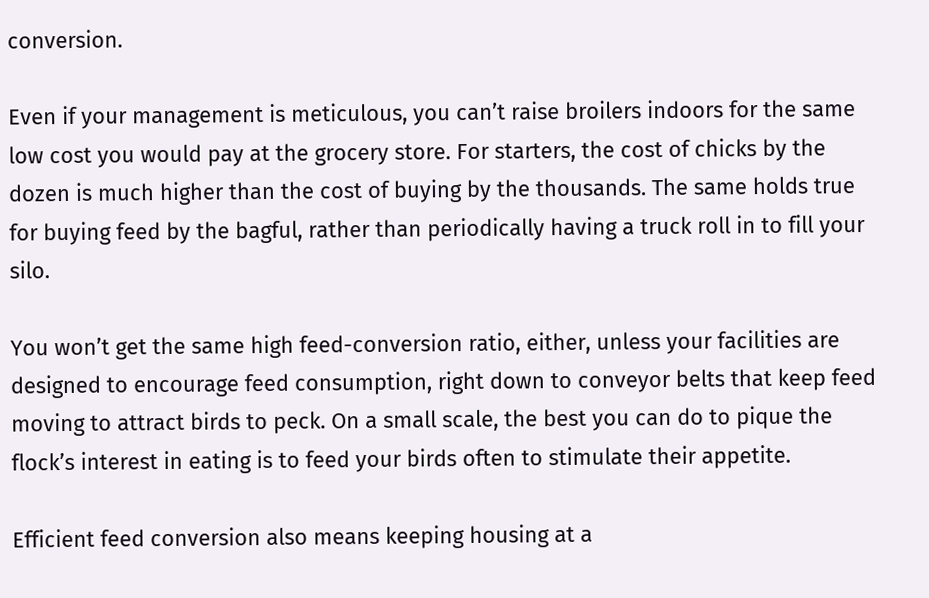conversion.

Even if your management is meticulous, you can’t raise broilers indoors for the same low cost you would pay at the grocery store. For starters, the cost of chicks by the dozen is much higher than the cost of buying by the thousands. The same holds true for buying feed by the bagful, rather than periodically having a truck roll in to fill your silo.

You won’t get the same high feed-conversion ratio, either, unless your facilities are designed to encourage feed consumption, right down to conveyor belts that keep feed moving to attract birds to peck. On a small scale, the best you can do to pique the flock’s interest in eating is to feed your birds often to stimulate their appetite.

Efficient feed conversion also means keeping housing at a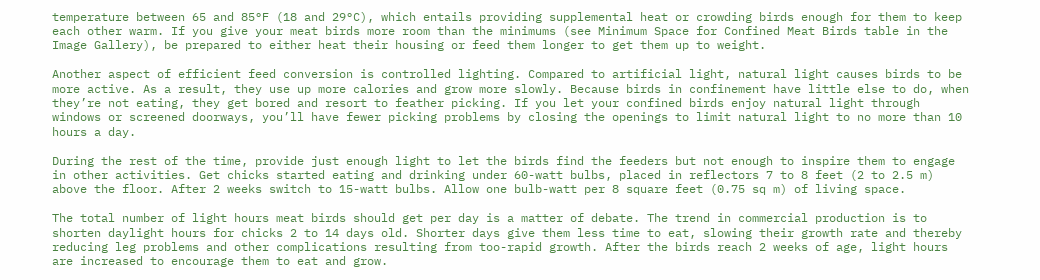temperature between 65 and 85°F (18 and 29°C), which entails providing supplemental heat or crowding birds enough for them to keep each other warm. If you give your meat birds more room than the minimums (see Minimum Space for Confined Meat Birds table in the Image Gallery), be prepared to either heat their housing or feed them longer to get them up to weight.

Another aspect of efficient feed conversion is controlled lighting. Compared to artificial light, natural light causes birds to be more active. As a result, they use up more calories and grow more slowly. Because birds in confinement have little else to do, when they’re not eating, they get bored and resort to feather picking. If you let your confined birds enjoy natural light through windows or screened doorways, you’ll have fewer picking problems by closing the openings to limit natural light to no more than 10 hours a day.

During the rest of the time, provide just enough light to let the birds find the feeders but not enough to inspire them to engage in other activities. Get chicks started eating and drinking under 60-watt bulbs, placed in reflectors 7 to 8 feet (2 to 2.5 m) above the floor. After 2 weeks switch to 15-watt bulbs. Allow one bulb-watt per 8 square feet (0.75 sq m) of living space.

The total number of light hours meat birds should get per day is a matter of debate. The trend in commercial production is to shorten daylight hours for chicks 2 to 14 days old. Shorter days give them less time to eat, slowing their growth rate and thereby reducing leg problems and other complications resulting from too-rapid growth. After the birds reach 2 weeks of age, light hours are increased to encourage them to eat and grow.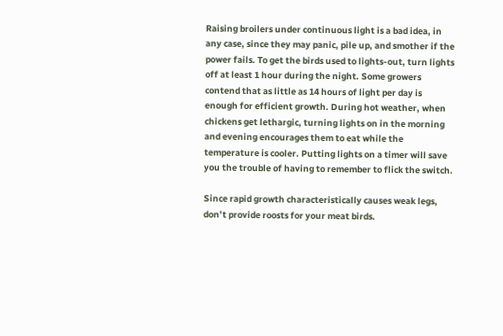Raising broilers under continuous light is a bad idea, in any case, since they may panic, pile up, and smother if the power fails. To get the birds used to lights-out, turn lights off at least 1 hour during the night. Some growers contend that as little as 14 hours of light per day is enough for efficient growth. During hot weather, when chickens get lethargic, turning lights on in the morning and evening encourages them to eat while the temperature is cooler. Putting lights on a timer will save you the trouble of having to remember to flick the switch.

Since rapid growth characteristically causes weak legs, don’t provide roosts for your meat birds.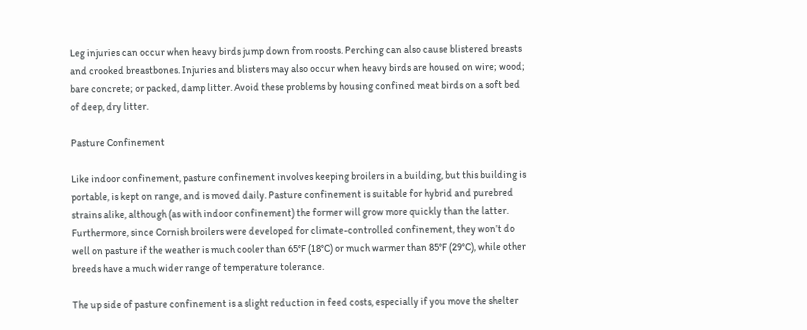Leg injuries can occur when heavy birds jump down from roosts. Perching can also cause blistered breasts and crooked breastbones. Injuries and blisters may also occur when heavy birds are housed on wire; wood; bare concrete; or packed, damp litter. Avoid these problems by housing confined meat birds on a soft bed of deep, dry litter.

Pasture Confinement

Like indoor confinement, pasture confinement involves keeping broilers in a building, but this building is portable, is kept on range, and is moved daily. Pasture confinement is suitable for hybrid and purebred strains alike, although (as with indoor confinement) the former will grow more quickly than the latter. Furthermore, since Cornish broilers were developed for climate-controlled confinement, they won’t do well on pasture if the weather is much cooler than 65°F (18°C) or much warmer than 85°F (29°C), while other breeds have a much wider range of temperature tolerance.

The up side of pasture confinement is a slight reduction in feed costs, especially if you move the shelter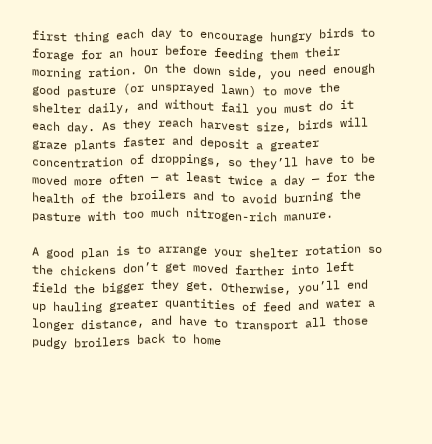first thing each day to encourage hungry birds to forage for an hour before feeding them their morning ration. On the down side, you need enough good pasture (or unsprayed lawn) to move the shelter daily, and without fail you must do it each day. As they reach harvest size, birds will graze plants faster and deposit a greater concentration of droppings, so they’ll have to be moved more often — at least twice a day — for the health of the broilers and to avoid burning the pasture with too much nitrogen-rich manure.

A good plan is to arrange your shelter rotation so the chickens don’t get moved farther into left field the bigger they get. Otherwise, you’ll end up hauling greater quantities of feed and water a longer distance, and have to transport all those pudgy broilers back to home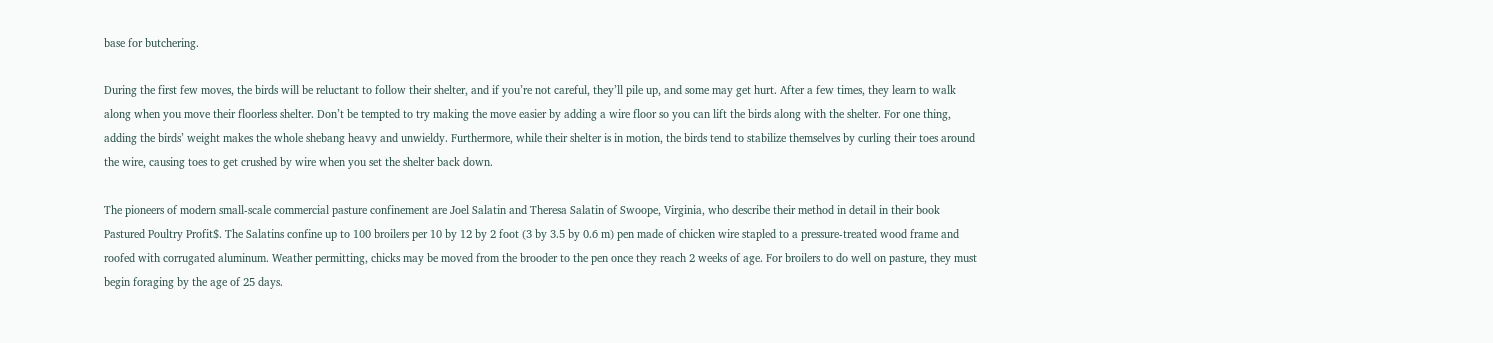base for butchering.

During the first few moves, the birds will be reluctant to follow their shelter, and if you’re not careful, they’ll pile up, and some may get hurt. After a few times, they learn to walk along when you move their floorless shelter. Don’t be tempted to try making the move easier by adding a wire floor so you can lift the birds along with the shelter. For one thing, adding the birds’ weight makes the whole shebang heavy and unwieldy. Furthermore, while their shelter is in motion, the birds tend to stabilize themselves by curling their toes around the wire, causing toes to get crushed by wire when you set the shelter back down.

The pioneers of modern small-scale commercial pasture confinement are Joel Salatin and Theresa Salatin of Swoope, Virginia, who describe their method in detail in their book Pastured Poultry Profit$. The Salatins confine up to 100 broilers per 10 by 12 by 2 foot (3 by 3.5 by 0.6 m) pen made of chicken wire stapled to a pressure-treated wood frame and roofed with corrugated aluminum. Weather permitting, chicks may be moved from the brooder to the pen once they reach 2 weeks of age. For broilers to do well on pasture, they must begin foraging by the age of 25 days.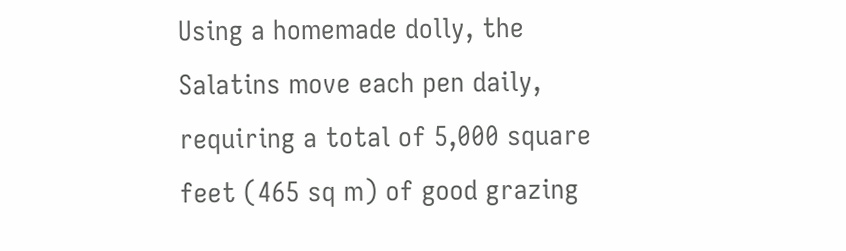Using a homemade dolly, the Salatins move each pen daily, requiring a total of 5,000 square feet (465 sq m) of good grazing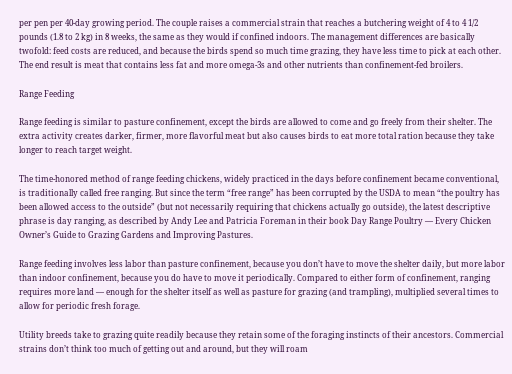per pen per 40-day growing period. The couple raises a commercial strain that reaches a butchering weight of 4 to 4 1/2 pounds (1.8 to 2 kg) in 8 weeks, the same as they would if confined indoors. The management differences are basically twofold: feed costs are reduced, and because the birds spend so much time grazing, they have less time to pick at each other. The end result is meat that contains less fat and more omega-3s and other nutrients than confinement-fed broilers.

Range Feeding

Range feeding is similar to pasture confinement, except the birds are allowed to come and go freely from their shelter. The extra activity creates darker, firmer, more flavorful meat but also causes birds to eat more total ration because they take longer to reach target weight.

The time-honored method of range feeding chickens, widely practiced in the days before confinement became conventional, is traditionally called free ranging. But since the term “free range” has been corrupted by the USDA to mean “the poultry has been allowed access to the outside” (but not necessarily requiring that chickens actually go outside), the latest descriptive phrase is day ranging, as described by Andy Lee and Patricia Foreman in their book Day Range Poultry — Every Chicken Owner’s Guide to Grazing Gardens and Improving Pastures.

Range feeding involves less labor than pasture confinement, because you don’t have to move the shelter daily, but more labor than indoor confinement, because you do have to move it periodically. Compared to either form of confinement, ranging requires more land — enough for the shelter itself as well as pasture for grazing (and trampling), multiplied several times to allow for periodic fresh forage.

Utility breeds take to grazing quite readily because they retain some of the foraging instincts of their ancestors. Commercial strains don’t think too much of getting out and around, but they will roam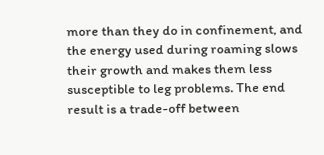more than they do in confinement, and the energy used during roaming slows their growth and makes them less susceptible to leg problems. The end result is a trade-off between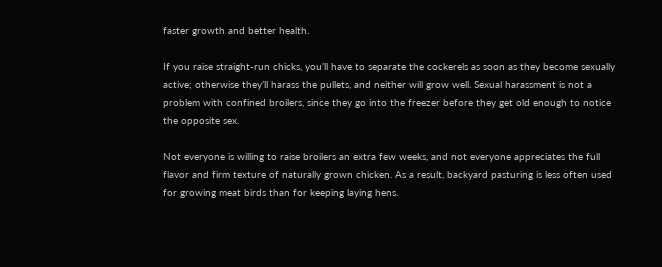faster growth and better health.

If you raise straight-run chicks, you’ll have to separate the cockerels as soon as they become sexually active; otherwise they’ll harass the pullets, and neither will grow well. Sexual harassment is not a problem with confined broilers, since they go into the freezer before they get old enough to notice the opposite sex.

Not everyone is willing to raise broilers an extra few weeks, and not everyone appreciates the full flavor and firm texture of naturally grown chicken. As a result, backyard pasturing is less often used for growing meat birds than for keeping laying hens.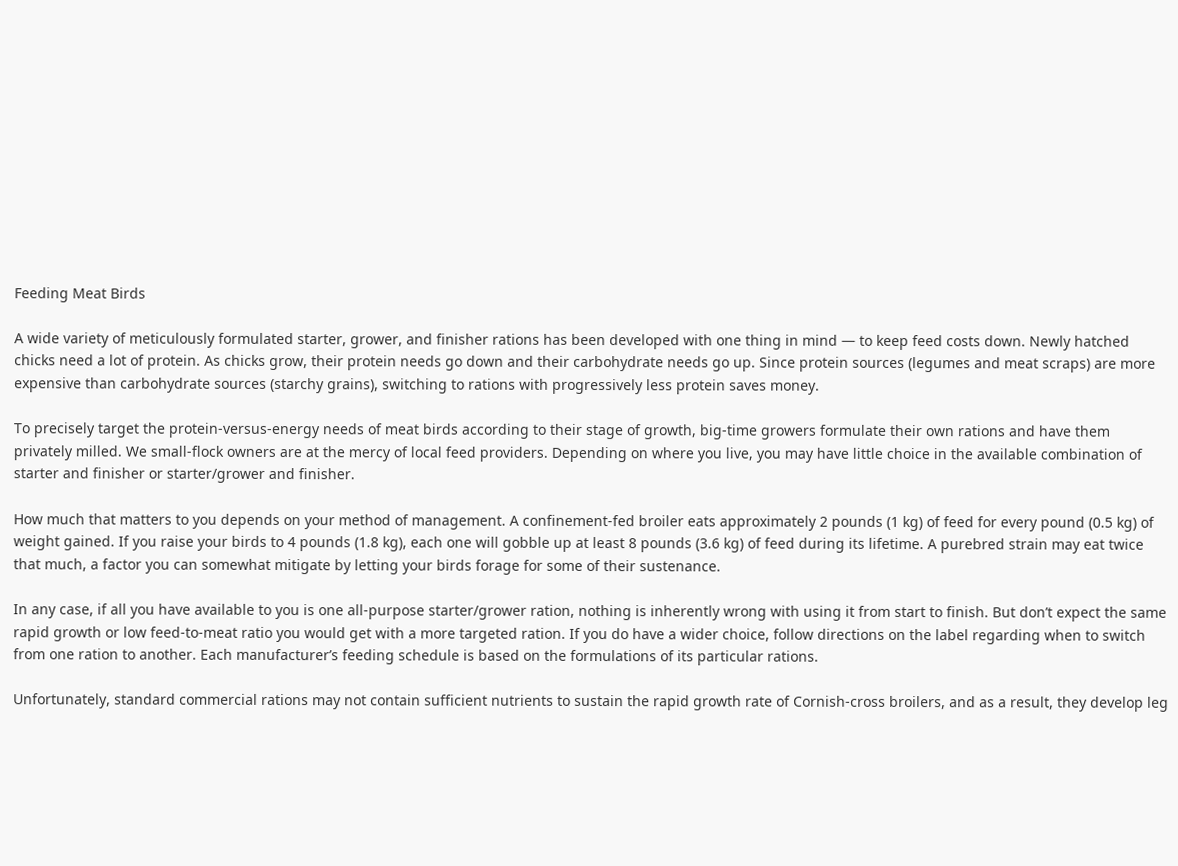Feeding Meat Birds

A wide variety of meticulously formulated starter, grower, and finisher rations has been developed with one thing in mind — to keep feed costs down. Newly hatched chicks need a lot of protein. As chicks grow, their protein needs go down and their carbohydrate needs go up. Since protein sources (legumes and meat scraps) are more expensive than carbohydrate sources (starchy grains), switching to rations with progressively less protein saves money.

To precisely target the protein-versus-energy needs of meat birds according to their stage of growth, big-time growers formulate their own rations and have them privately milled. We small-flock owners are at the mercy of local feed providers. Depending on where you live, you may have little choice in the available combination of starter and finisher or starter/grower and finisher.

How much that matters to you depends on your method of management. A confinement-fed broiler eats approximately 2 pounds (1 kg) of feed for every pound (0.5 kg) of weight gained. If you raise your birds to 4 pounds (1.8 kg), each one will gobble up at least 8 pounds (3.6 kg) of feed during its lifetime. A purebred strain may eat twice that much, a factor you can somewhat mitigate by letting your birds forage for some of their sustenance.

In any case, if all you have available to you is one all-purpose starter/grower ration, nothing is inherently wrong with using it from start to finish. But don’t expect the same rapid growth or low feed-to-meat ratio you would get with a more targeted ration. If you do have a wider choice, follow directions on the label regarding when to switch from one ration to another. Each manufacturer’s feeding schedule is based on the formulations of its particular rations.

Unfortunately, standard commercial rations may not contain sufficient nutrients to sustain the rapid growth rate of Cornish-cross broilers, and as a result, they develop leg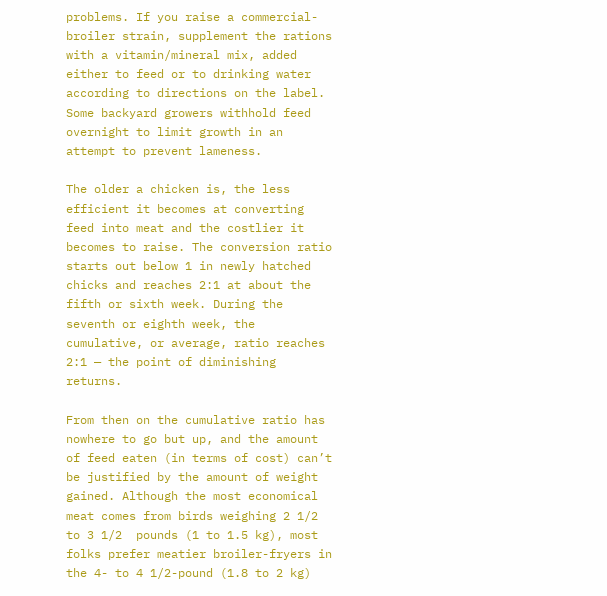problems. If you raise a commercial-broiler strain, supplement the rations with a vitamin/mineral mix, added either to feed or to drinking water according to directions on the label. Some backyard growers withhold feed overnight to limit growth in an attempt to prevent lameness.

The older a chicken is, the less efficient it becomes at converting feed into meat and the costlier it becomes to raise. The conversion ratio starts out below 1 in newly hatched chicks and reaches 2:1 at about the fifth or sixth week. During the seventh or eighth week, the cumulative, or average, ratio reaches 2:1 — the point of diminishing returns.

From then on the cumulative ratio has nowhere to go but up, and the amount of feed eaten (in terms of cost) can’t be justified by the amount of weight gained. Although the most economical meat comes from birds weighing 2 1/2 to 3 1/2  pounds (1 to 1.5 kg), most folks prefer meatier broiler-fryers in the 4- to 4 1/2-pound (1.8 to 2 kg)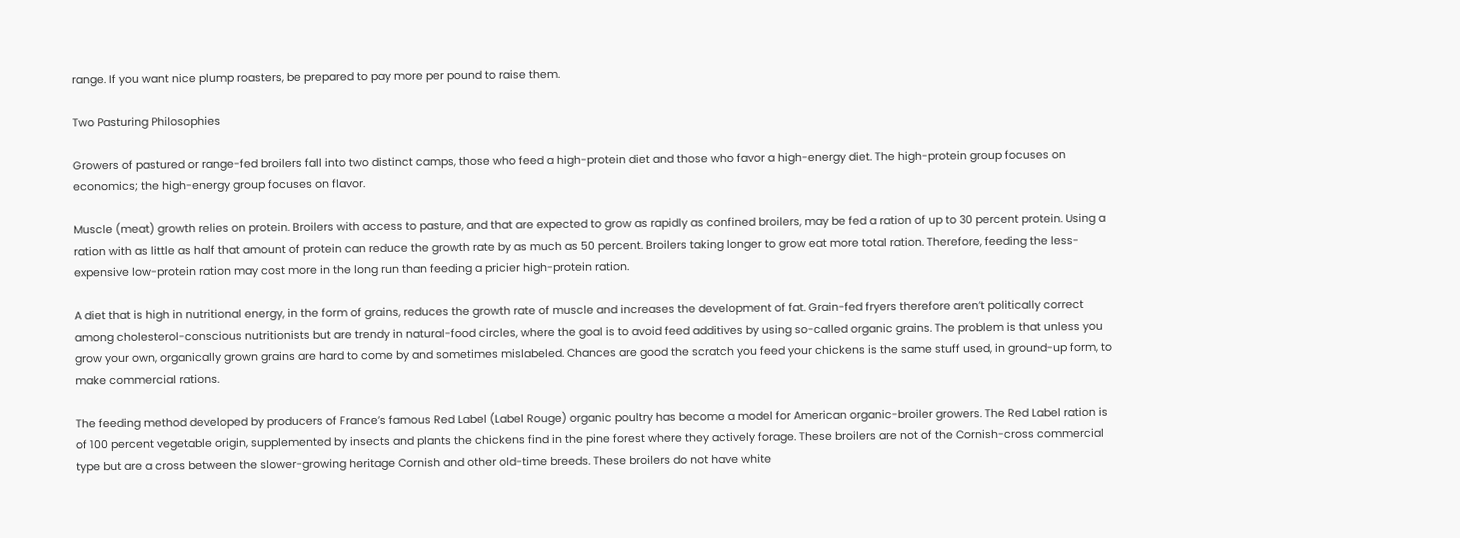range. If you want nice plump roasters, be prepared to pay more per pound to raise them.

Two Pasturing Philosophies

Growers of pastured or range-fed broilers fall into two distinct camps, those who feed a high-protein diet and those who favor a high-energy diet. The high-protein group focuses on economics; the high-energy group focuses on flavor.

Muscle (meat) growth relies on protein. Broilers with access to pasture, and that are expected to grow as rapidly as confined broilers, may be fed a ration of up to 30 percent protein. Using a ration with as little as half that amount of protein can reduce the growth rate by as much as 50 percent. Broilers taking longer to grow eat more total ration. Therefore, feeding the less-expensive low-protein ration may cost more in the long run than feeding a pricier high-protein ration.

A diet that is high in nutritional energy, in the form of grains, reduces the growth rate of muscle and increases the development of fat. Grain-fed fryers therefore aren’t politically correct among cholesterol-conscious nutritionists but are trendy in natural-food circles, where the goal is to avoid feed additives by using so-called organic grains. The problem is that unless you grow your own, organically grown grains are hard to come by and sometimes mislabeled. Chances are good the scratch you feed your chickens is the same stuff used, in ground-up form, to make commercial rations.

The feeding method developed by producers of France’s famous Red Label (Label Rouge) organic poultry has become a model for American organic-broiler growers. The Red Label ration is of 100 percent vegetable origin, supplemented by insects and plants the chickens find in the pine forest where they actively forage. These broilers are not of the Cornish-cross commercial type but are a cross between the slower-growing heritage Cornish and other old-time breeds. These broilers do not have white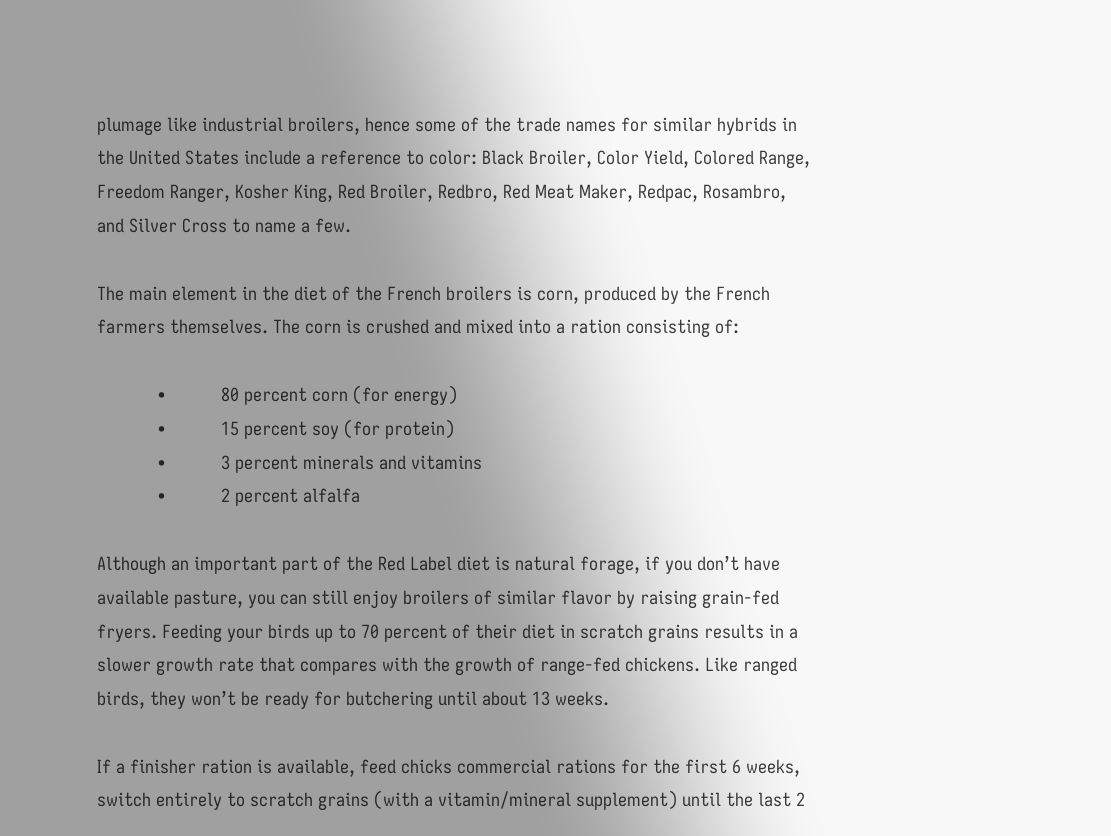plumage like industrial broilers, hence some of the trade names for similar hybrids in the United States include a reference to color: Black Broiler, Color Yield, Colored Range, Freedom Ranger, Kosher King, Red Broiler, Redbro, Red Meat Maker, Redpac, Rosambro, and Silver Cross to name a few.

The main element in the diet of the French broilers is corn, produced by the French farmers themselves. The corn is crushed and mixed into a ration consisting of:

            •           80 percent corn (for energy)
            •           15 percent soy (for protein)
            •           3 percent minerals and vitamins
            •           2 percent alfalfa

Although an important part of the Red Label diet is natural forage, if you don’t have available pasture, you can still enjoy broilers of similar flavor by raising grain-fed fryers. Feeding your birds up to 70 percent of their diet in scratch grains results in a slower growth rate that compares with the growth of range-fed chickens. Like ranged birds, they won’t be ready for butchering until about 13 weeks.

If a finisher ration is available, feed chicks commercial rations for the first 6 weeks, switch entirely to scratch grains (with a vitamin/mineral supplement) until the last 2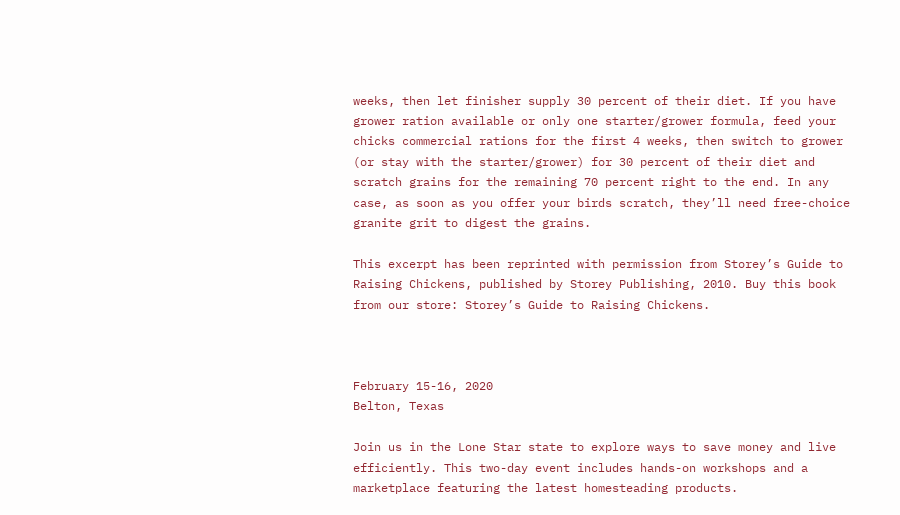weeks, then let finisher supply 30 percent of their diet. If you have grower ration available or only one starter/grower formula, feed your chicks commercial rations for the first 4 weeks, then switch to grower (or stay with the starter/grower) for 30 percent of their diet and scratch grains for the remaining 70 percent right to the end. In any case, as soon as you offer your birds scratch, they’ll need free-choice granite grit to digest the grains.

This excerpt has been reprinted with permission from Storey’s Guide to Raising Chickens, published by Storey Publishing, 2010. Buy this book from our store: Storey’s Guide to Raising Chickens.



February 15-16, 2020
Belton, Texas

Join us in the Lone Star state to explore ways to save money and live efficiently. This two-day event includes hands-on workshops and a marketplace featuring the latest homesteading products.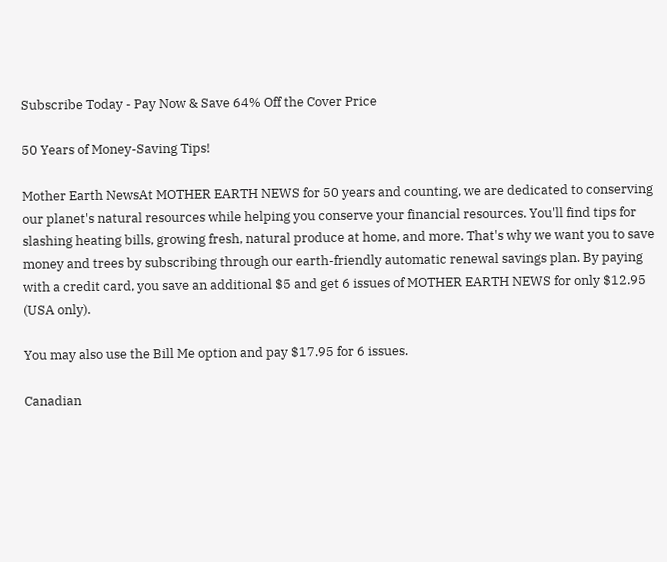Subscribe Today - Pay Now & Save 64% Off the Cover Price

50 Years of Money-Saving Tips!

Mother Earth NewsAt MOTHER EARTH NEWS for 50 years and counting, we are dedicated to conserving our planet's natural resources while helping you conserve your financial resources. You'll find tips for slashing heating bills, growing fresh, natural produce at home, and more. That's why we want you to save money and trees by subscribing through our earth-friendly automatic renewal savings plan. By paying with a credit card, you save an additional $5 and get 6 issues of MOTHER EARTH NEWS for only $12.95 (USA only).

You may also use the Bill Me option and pay $17.95 for 6 issues.

Canadian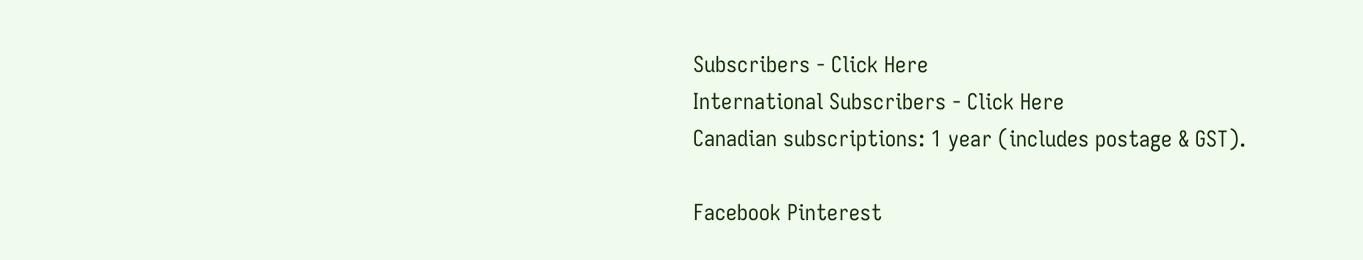Subscribers - Click Here
International Subscribers - Click Here
Canadian subscriptions: 1 year (includes postage & GST).

Facebook Pinterest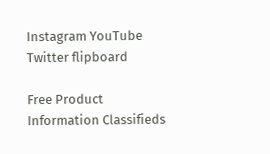Instagram YouTube Twitter flipboard

Free Product Information Classifieds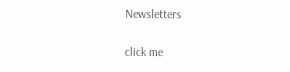Newsletters

click me